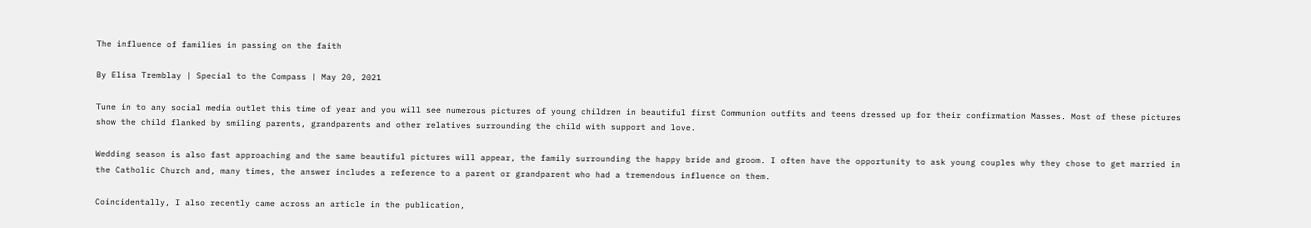The influence of families in passing on the faith

By Elisa Tremblay | Special to the Compass | May 20, 2021

Tune in to any social media outlet this time of year and you will see numerous pictures of young children in beautiful first Communion outfits and teens dressed up for their confirmation Masses. Most of these pictures show the child flanked by smiling parents, grandparents and other relatives surrounding the child with support and love.

Wedding season is also fast approaching and the same beautiful pictures will appear, the family surrounding the happy bride and groom. I often have the opportunity to ask young couples why they chose to get married in the Catholic Church and, many times, the answer includes a reference to a parent or grandparent who had a tremendous influence on them.

Coincidentally, I also recently came across an article in the publication,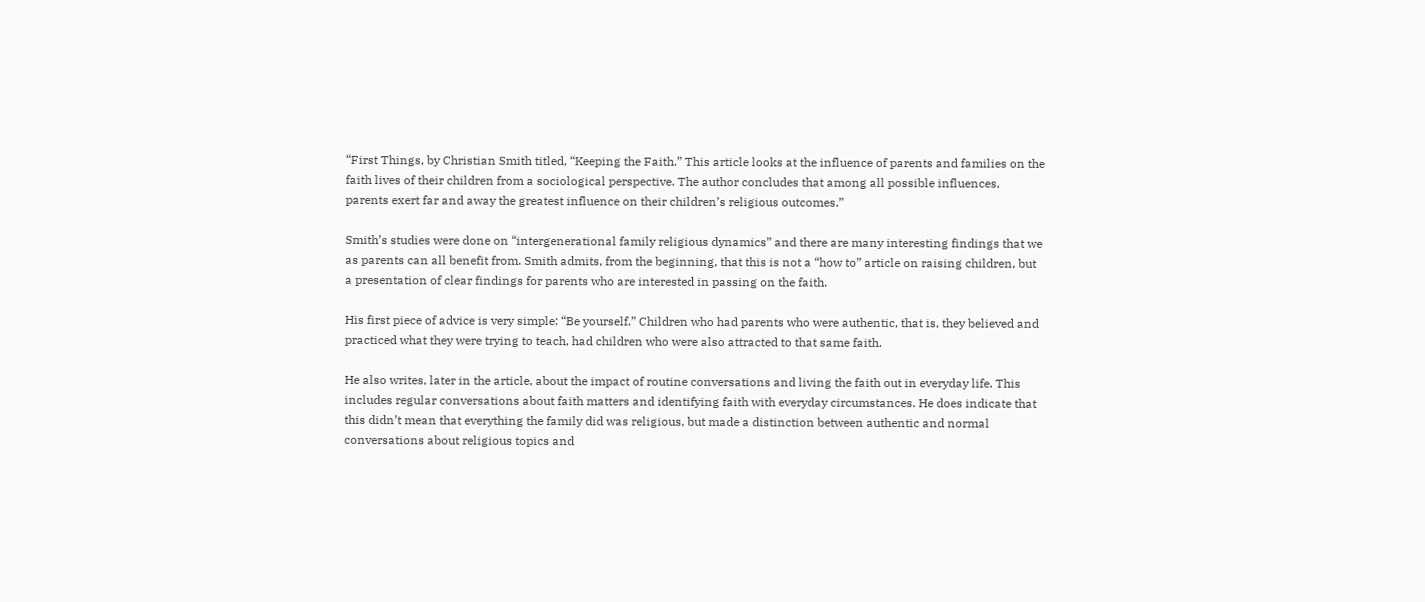“First Things, by Christian Smith titled, “Keeping the Faith.” This article looks at the influence of parents and families on the faith lives of their children from a sociological perspective. The author concludes that among all possible influences, parents exert far and away the greatest influence on their children’s religious outcomes.”

Smith’s studies were done on “intergenerational family religious dynamics” and there are many interesting findings that we as parents can all benefit from. Smith admits, from the beginning, that this is not a “how to” article on raising children, but a presentation of clear findings for parents who are interested in passing on the faith.

His first piece of advice is very simple: “Be yourself.” Children who had parents who were authentic, that is, they believed and practiced what they were trying to teach, had children who were also attracted to that same faith.

He also writes, later in the article, about the impact of routine conversations and living the faith out in everyday life. This includes regular conversations about faith matters and identifying faith with everyday circumstances. He does indicate that this didn’t mean that everything the family did was religious, but made a distinction between authentic and normal conversations about religious topics and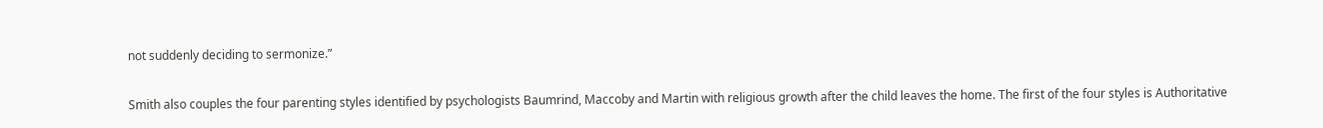not suddenly deciding to sermonize.”

Smith also couples the four parenting styles identified by psychologists Baumrind, Maccoby and Martin with religious growth after the child leaves the home. The first of the four styles is Authoritative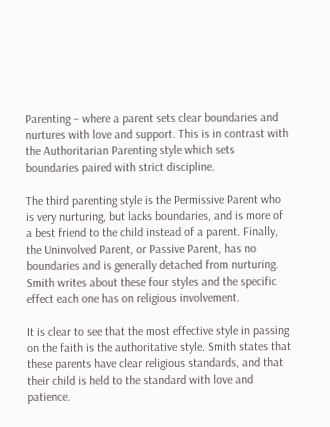Parenting – where a parent sets clear boundaries and nurtures with love and support. This is in contrast with the Authoritarian Parenting style which sets boundaries paired with strict discipline.

The third parenting style is the Permissive Parent who is very nurturing, but lacks boundaries, and is more of a best friend to the child instead of a parent. Finally, the Uninvolved Parent, or Passive Parent, has no boundaries and is generally detached from nurturing. Smith writes about these four styles and the specific effect each one has on religious involvement.

It is clear to see that the most effective style in passing on the faith is the authoritative style. Smith states that these parents have clear religious standards, and that their child is held to the standard with love and patience.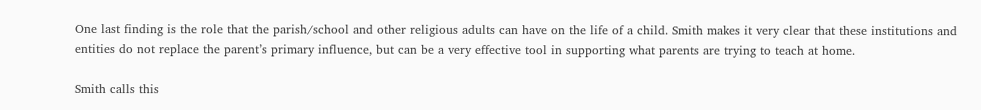One last finding is the role that the parish/school and other religious adults can have on the life of a child. Smith makes it very clear that these institutions and entities do not replace the parent’s primary influence, but can be a very effective tool in supporting what parents are trying to teach at home.

Smith calls this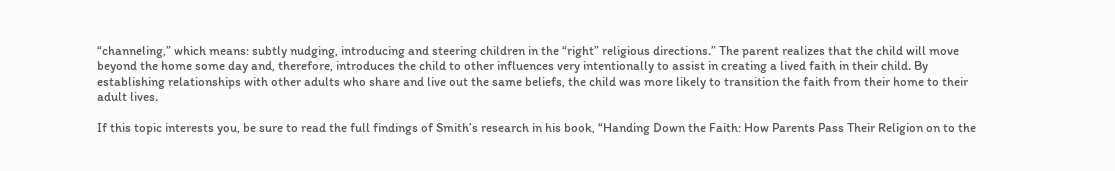“channeling,” which means: subtly nudging, introducing and steering children in the “right” religious directions.” The parent realizes that the child will move beyond the home some day and, therefore, introduces the child to other influences very intentionally to assist in creating a lived faith in their child. By establishing relationships with other adults who share and live out the same beliefs, the child was more likely to transition the faith from their home to their adult lives.

If this topic interests you, be sure to read the full findings of Smith’s research in his book, “Handing Down the Faith: How Parents Pass Their Religion on to the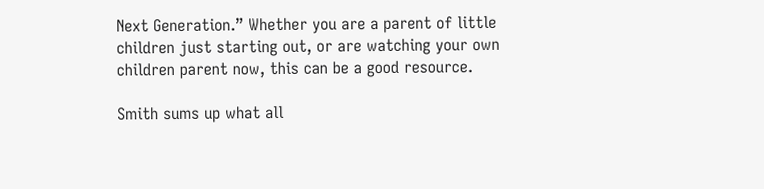Next Generation.” Whether you are a parent of little children just starting out, or are watching your own children parent now, this can be a good resource.

Smith sums up what all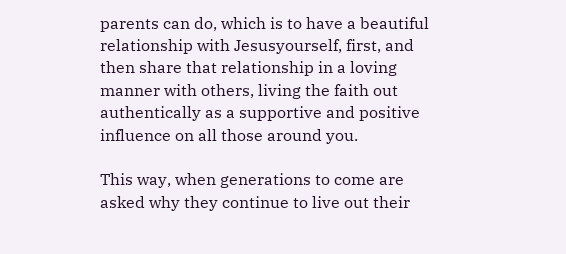parents can do, which is to have a beautiful relationship with Jesusyourself, first, and then share that relationship in a loving manner with others, living the faith out authentically as a supportive and positive influence on all those around you.

This way, when generations to come are asked why they continue to live out their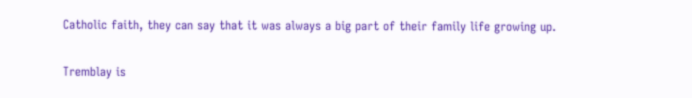Catholic faith, they can say that it was always a big part of their family life growing up.

Tremblay is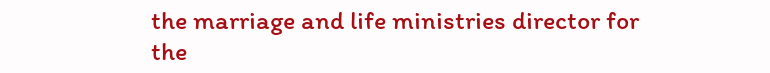the marriage and life ministries director for the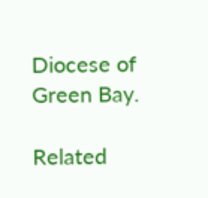Diocese of Green Bay.

Related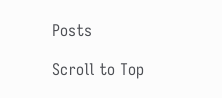Posts

Scroll to Top